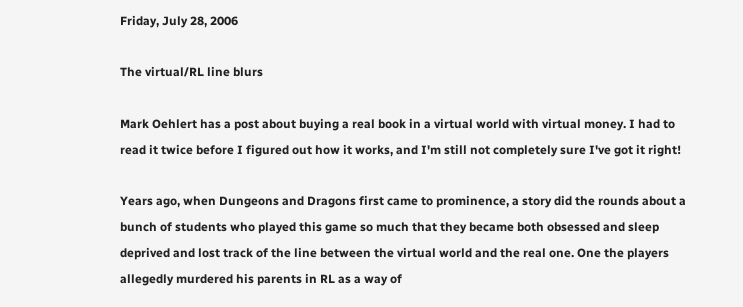Friday, July 28, 2006

The virtual/RL line blurs

Mark Oehlert has a post about buying a real book in a virtual world with virtual money. I had to read it twice before I figured out how it works, and I'm still not completely sure I've got it right!

Years ago, when Dungeons and Dragons first came to prominence, a story did the rounds about a bunch of students who played this game so much that they became both obsessed and sleep deprived and lost track of the line between the virtual world and the real one. One the players allegedly murdered his parents in RL as a way of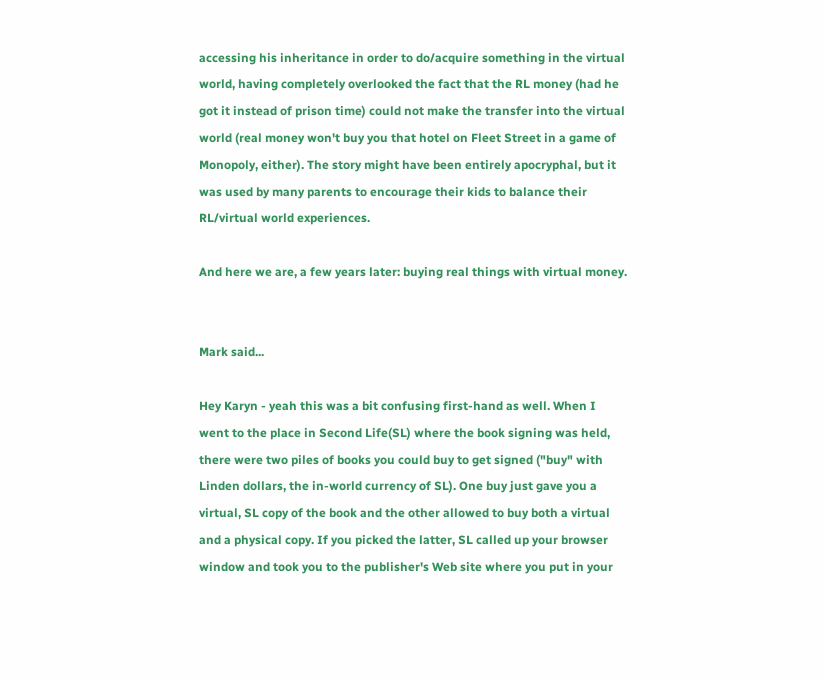accessing his inheritance in order to do/acquire something in the virtual world, having completely overlooked the fact that the RL money (had he got it instead of prison time) could not make the transfer into the virtual world (real money won't buy you that hotel on Fleet Street in a game of Monopoly, either). The story might have been entirely apocryphal, but it was used by many parents to encourage their kids to balance their RL/virtual world experiences.

And here we are, a few years later: buying real things with virtual money.


Mark said...

Hey Karyn - yeah this was a bit confusing first-hand as well. When I went to the place in Second Life(SL) where the book signing was held, there were two piles of books you could buy to get signed ("buy" with Linden dollars, the in-world currency of SL). One buy just gave you a virtual, SL copy of the book and the other allowed to buy both a virtual and a physical copy. If you picked the latter, SL called up your browser window and took you to the publisher's Web site where you put in your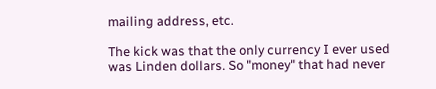mailing address, etc.

The kick was that the only currency I ever used was Linden dollars. So "money" that had never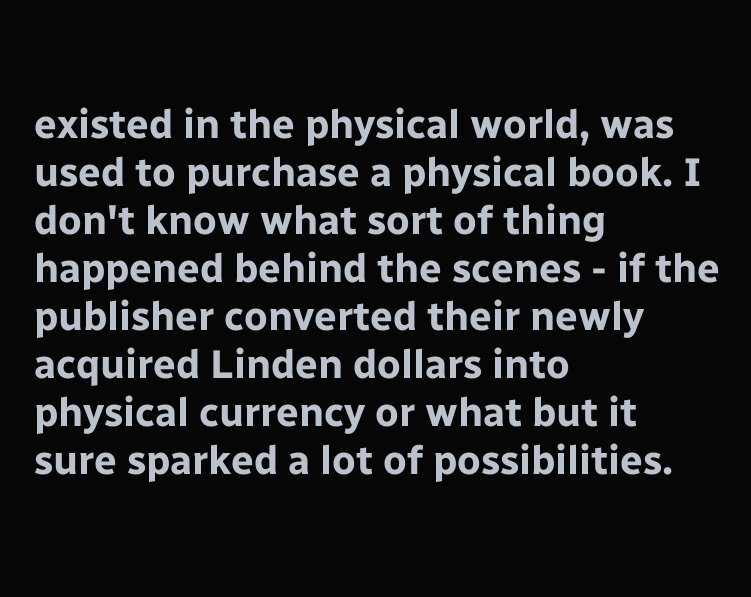existed in the physical world, was used to purchase a physical book. I don't know what sort of thing happened behind the scenes - if the publisher converted their newly acquired Linden dollars into physical currency or what but it sure sparked a lot of possibilities.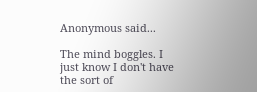Anonymous said...

The mind boggles. I just know I don't have the sort of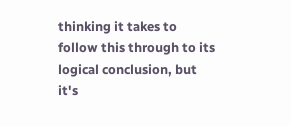thinking it takes to follow this through to its logical conclusion, but it's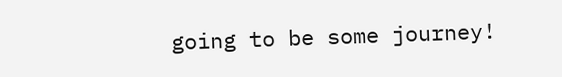going to be some journey!